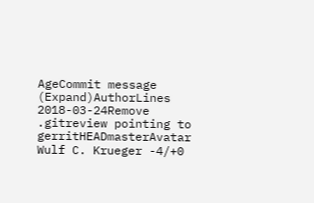AgeCommit message (Expand)AuthorLines
2018-03-24Remove .gitreview pointing to gerritHEADmasterAvatar Wulf C. Krueger -4/+0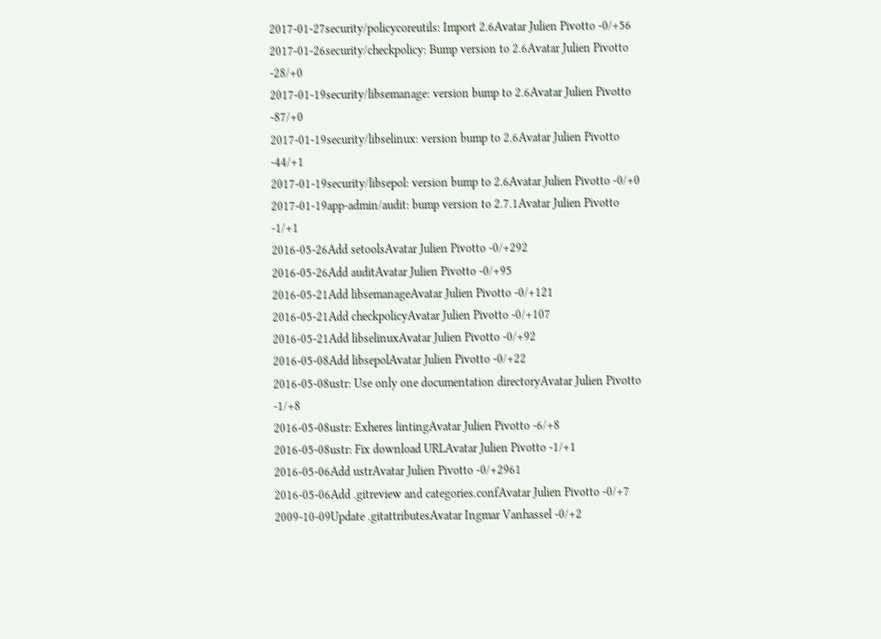2017-01-27security/policycoreutils: Import 2.6Avatar Julien Pivotto -0/+56
2017-01-26security/checkpolicy: Bump version to 2.6Avatar Julien Pivotto -28/+0
2017-01-19security/libsemanage: version bump to 2.6Avatar Julien Pivotto -87/+0
2017-01-19security/libselinux: version bump to 2.6Avatar Julien Pivotto -44/+1
2017-01-19security/libsepol: version bump to 2.6Avatar Julien Pivotto -0/+0
2017-01-19app-admin/audit: bump version to 2.7.1Avatar Julien Pivotto -1/+1
2016-05-26Add setoolsAvatar Julien Pivotto -0/+292
2016-05-26Add auditAvatar Julien Pivotto -0/+95
2016-05-21Add libsemanageAvatar Julien Pivotto -0/+121
2016-05-21Add checkpolicyAvatar Julien Pivotto -0/+107
2016-05-21Add libselinuxAvatar Julien Pivotto -0/+92
2016-05-08Add libsepolAvatar Julien Pivotto -0/+22
2016-05-08ustr: Use only one documentation directoryAvatar Julien Pivotto -1/+8
2016-05-08ustr: Exheres lintingAvatar Julien Pivotto -6/+8
2016-05-08ustr: Fix download URLAvatar Julien Pivotto -1/+1
2016-05-06Add ustrAvatar Julien Pivotto -0/+2961
2016-05-06Add .gitreview and categories.confAvatar Julien Pivotto -0/+7
2009-10-09Update .gitattributesAvatar Ingmar Vanhassel -0/+2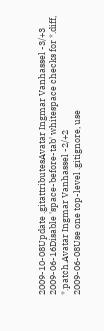2009-10-08Update .gitattributesAvatar Ingmar Vanhassel -3/+3
2009-06-16Disable 'space-before-tab' whitespace checks for *.diff, *.patch.Avatar Ingmar Vanhassel -2/+2
2009-06-08Use one top-level .gitignore, use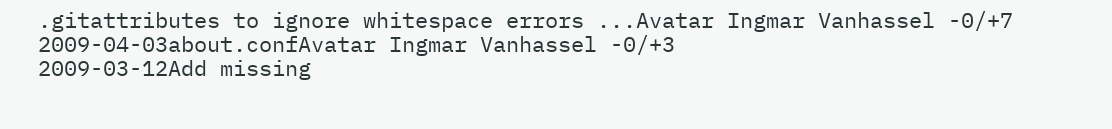.gitattributes to ignore whitespace errors ...Avatar Ingmar Vanhassel -0/+7
2009-04-03about.confAvatar Ingmar Vanhassel -0/+3
2009-03-12Add missing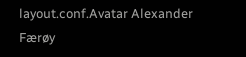layout.conf.Avatar Alexander Færøy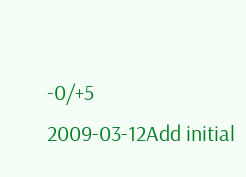-0/+5
2009-03-12Add initial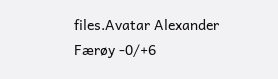files.Avatar Alexander Færøy -0/+6